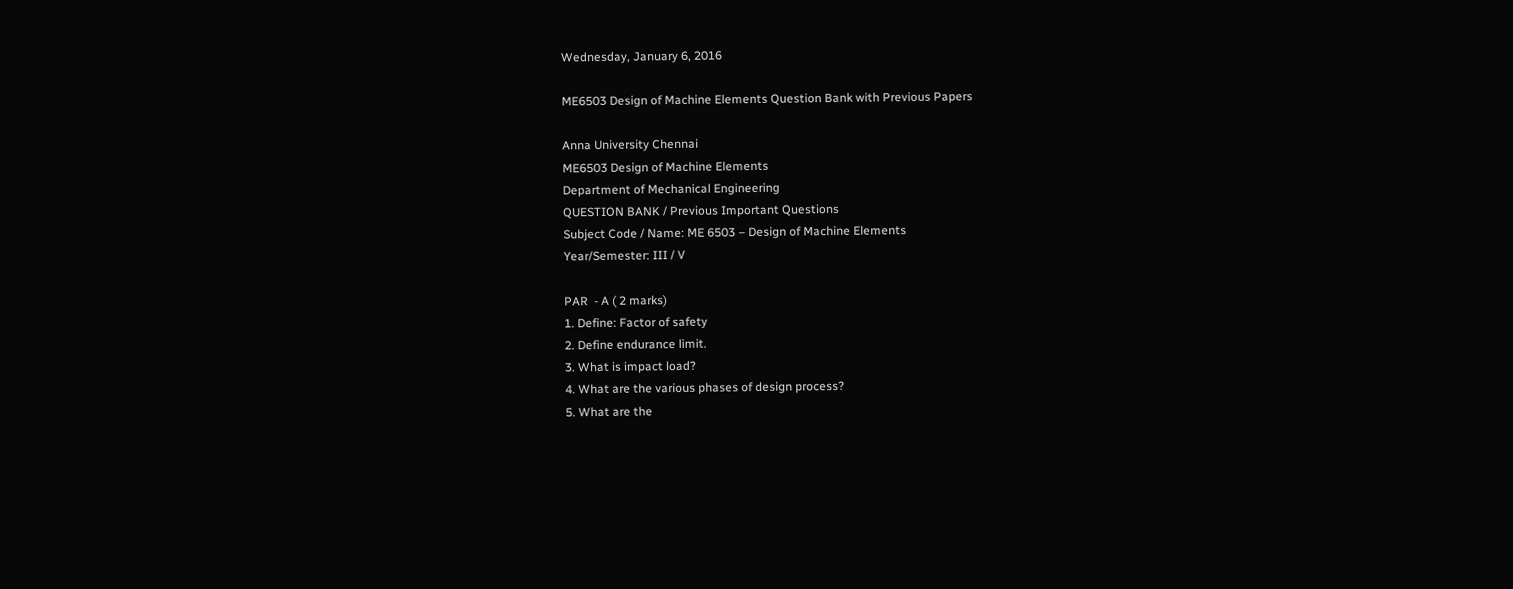Wednesday, January 6, 2016

ME6503 Design of Machine Elements Question Bank with Previous Papers

Anna University Chennai
ME6503 Design of Machine Elements
Department of Mechanical Engineering
QUESTION BANK / Previous Important Questions
Subject Code / Name: ME 6503 – Design of Machine Elements
Year/Semester: III / V

PAR  - A ( 2 marks)
1. Define: Factor of safety
2. Define endurance limit.
3. What is impact load?
4. What are the various phases of design process?
5. What are the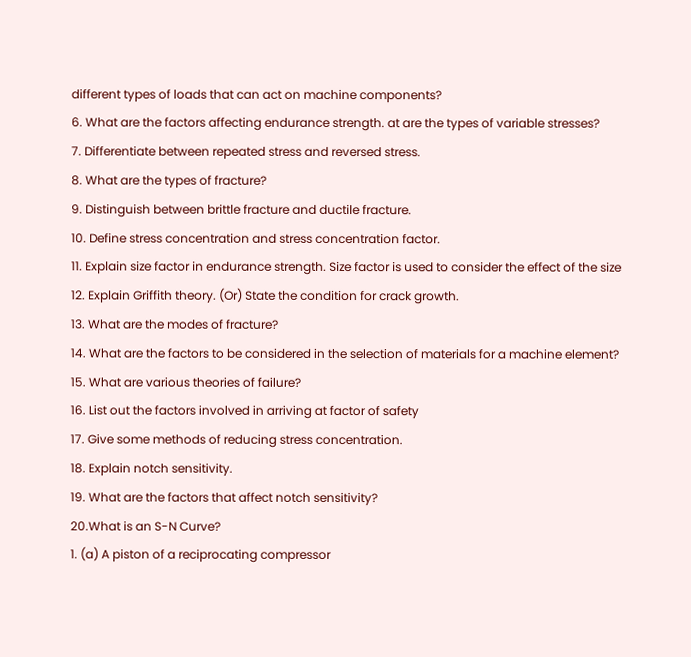different types of loads that can act on machine components?
6. What are the factors affecting endurance strength. at are the types of variable stresses?
7. Differentiate between repeated stress and reversed stress.
8. What are the types of fracture?
9. Distinguish between brittle fracture and ductile fracture.
10. Define stress concentration and stress concentration factor.
11. Explain size factor in endurance strength. Size factor is used to consider the effect of the size
12. Explain Griffith theory. (Or) State the condition for crack growth.
13. What are the modes of fracture?
14. What are the factors to be considered in the selection of materials for a machine element?
15. What are various theories of failure?
16. List out the factors involved in arriving at factor of safety
17. Give some methods of reducing stress concentration.
18. Explain notch sensitivity.
19. What are the factors that affect notch sensitivity?
20.What is an S-N Curve?
1. (a) A piston of a reciprocating compressor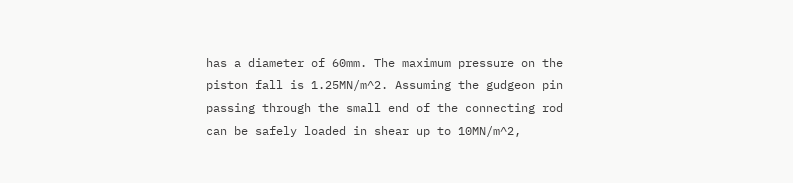has a diameter of 60mm. The maximum pressure on the piston fall is 1.25MN/m^2. Assuming the gudgeon pin passing through the small end of the connecting rod can be safely loaded in shear up to 10MN/m^2,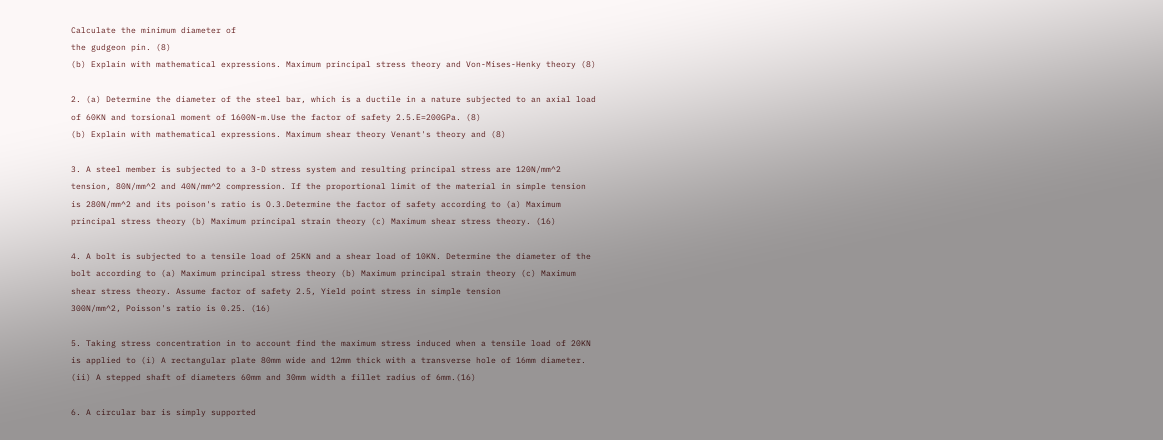Calculate the minimum diameter of
the gudgeon pin. (8)
(b) Explain with mathematical expressions. Maximum principal stress theory and Von-Mises-Henky theory (8)

2. (a) Determine the diameter of the steel bar, which is a ductile in a nature subjected to an axial load of 60KN and torsional moment of 1600N-m.Use the factor of safety 2.5.E=200GPa. (8)
(b) Explain with mathematical expressions. Maximum shear theory Venant's theory and (8)

3. A steel member is subjected to a 3-D stress system and resulting principal stress are 120N/mm^2 tension, 80N/mm^2 and 40N/mm^2 compression. If the proportional limit of the material in simple tension is 280N/mm^2 and its poison's ratio is O.3.Determine the factor of safety according to (a) Maximum principal stress theory (b) Maximum principal strain theory (c) Maximum shear stress theory. (16)

4. A bolt is subjected to a tensile load of 25KN and a shear load of 10KN. Determine the diameter of the bolt according to (a) Maximum principal stress theory (b) Maximum principal strain theory (c) Maximum shear stress theory. Assume factor of safety 2.5, Yield point stress in simple tension
300N/mm^2, Poisson's ratio is 0.25. (16)

5. Taking stress concentration in to account find the maximum stress induced when a tensile load of 20KN is applied to (i) A rectangular plate 80mm wide and 12mm thick with a transverse hole of 16mm diameter. (ii) A stepped shaft of diameters 60mm and 30mm width a fillet radius of 6mm.(16)

6. A circular bar is simply supported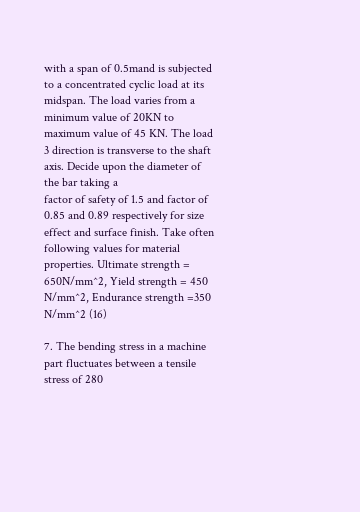with a span of 0.5mand is subjected to a concentrated cyclic load at its midspan. The load varies from a minimum value of 20KN to maximum value of 45 KN. The load 3 direction is transverse to the shaft axis. Decide upon the diameter of the bar taking a
factor of safety of 1.5 and factor of 0.85 and 0.89 respectively for size effect and surface finish. Take often following values for material properties. Ultimate strength = 650N/mm^2, Yield strength = 450 N/mm^2, Endurance strength =350 N/mm^2 (16)

7. The bending stress in a machine part fluctuates between a tensile stress of 280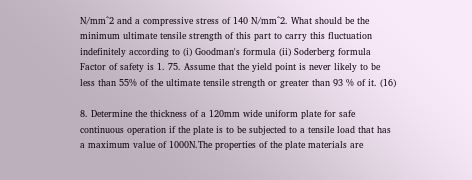N/mm^2 and a compressive stress of 140 N/mm^2. What should be the minimum ultimate tensile strength of this part to carry this fluctuation indefinitely according to (i) Goodman's formula (ii) Soderberg formula Factor of safety is 1. 75. Assume that the yield point is never likely to be less than 55% of the ultimate tensile strength or greater than 93 % of it. (16)

8. Determine the thickness of a 120mm wide uniform plate for safe continuous operation if the plate is to be subjected to a tensile load that has a maximum value of 1000N.The properties of the plate materials are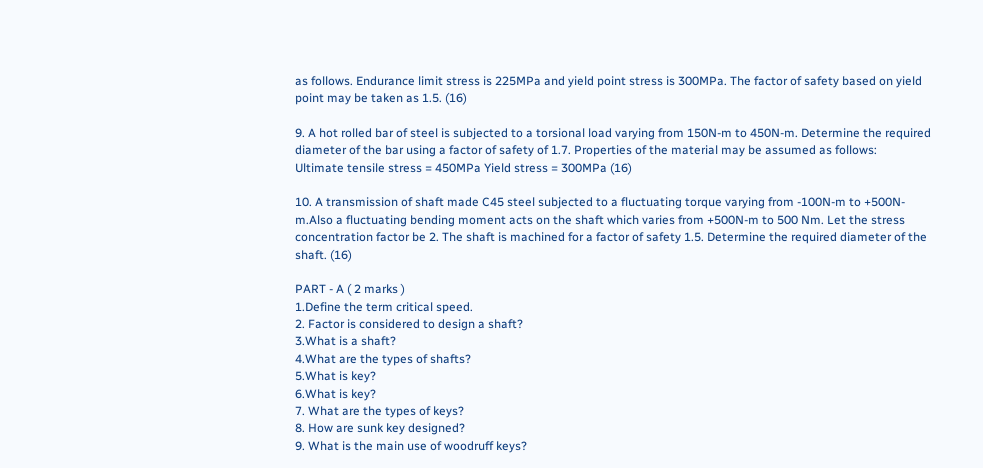as follows. Endurance limit stress is 225MPa and yield point stress is 300MPa. The factor of safety based on yield point may be taken as 1.5. (16)

9. A hot rolled bar of steel is subjected to a torsional load varying from 150N-m to 450N-m. Determine the required diameter of the bar using a factor of safety of 1.7. Properties of the material may be assumed as follows:
Ultimate tensile stress = 450MPa Yield stress = 300MPa (16)

10. A transmission of shaft made C45 steel subjected to a fluctuating torque varying from -100N-m to +500N-m.Also a fluctuating bending moment acts on the shaft which varies from +500N-m to 500 Nm. Let the stress concentration factor be 2. The shaft is machined for a factor of safety 1.5. Determine the required diameter of the shaft. (16)

PART - A ( 2 marks )
1.Define the term critical speed.
2. Factor is considered to design a shaft?
3.What is a shaft?
4.What are the types of shafts?
5.What is key?
6.What is key?
7. What are the types of keys?
8. How are sunk key designed?
9. What is the main use of woodruff keys?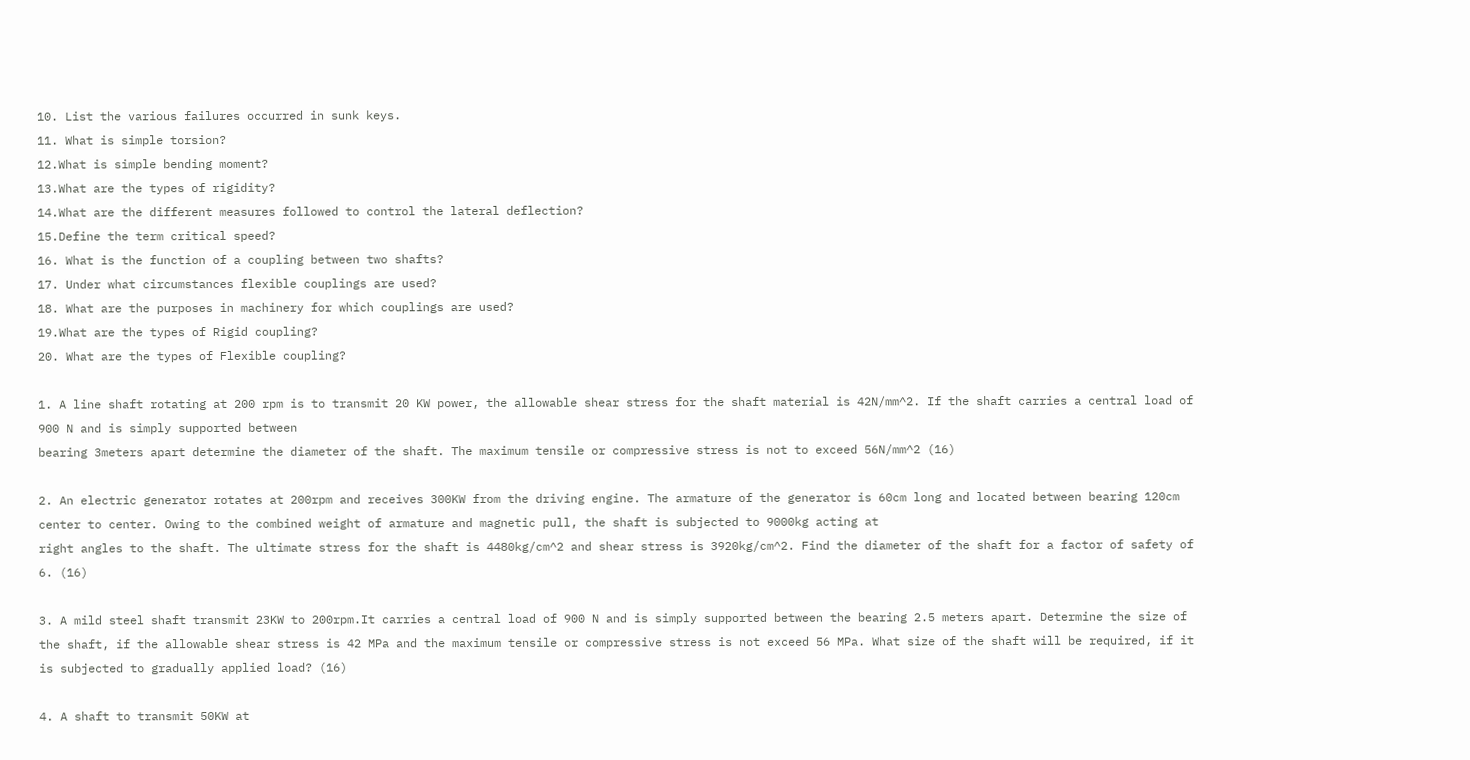10. List the various failures occurred in sunk keys.
11. What is simple torsion?
12.What is simple bending moment?
13.What are the types of rigidity?
14.What are the different measures followed to control the lateral deflection?
15.Define the term critical speed?
16. What is the function of a coupling between two shafts?
17. Under what circumstances flexible couplings are used?
18. What are the purposes in machinery for which couplings are used?
19.What are the types of Rigid coupling?
20. What are the types of Flexible coupling?

1. A line shaft rotating at 200 rpm is to transmit 20 KW power, the allowable shear stress for the shaft material is 42N/mm^2. If the shaft carries a central load of 900 N and is simply supported between
bearing 3meters apart determine the diameter of the shaft. The maximum tensile or compressive stress is not to exceed 56N/mm^2 (16)

2. An electric generator rotates at 200rpm and receives 300KW from the driving engine. The armature of the generator is 60cm long and located between bearing 120cm center to center. Owing to the combined weight of armature and magnetic pull, the shaft is subjected to 9000kg acting at
right angles to the shaft. The ultimate stress for the shaft is 4480kg/cm^2 and shear stress is 3920kg/cm^2. Find the diameter of the shaft for a factor of safety of 6. (16)

3. A mild steel shaft transmit 23KW to 200rpm.It carries a central load of 900 N and is simply supported between the bearing 2.5 meters apart. Determine the size of the shaft, if the allowable shear stress is 42 MPa and the maximum tensile or compressive stress is not exceed 56 MPa. What size of the shaft will be required, if it is subjected to gradually applied load? (16)

4. A shaft to transmit 50KW at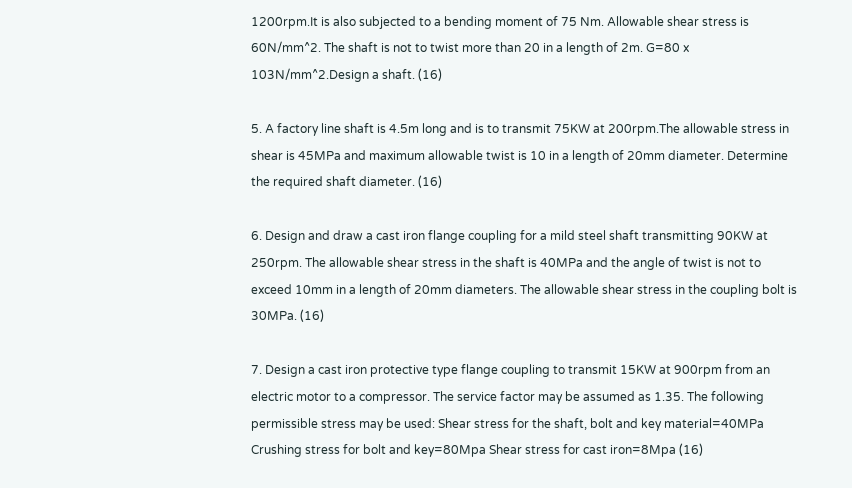1200rpm.It is also subjected to a bending moment of 75 Nm. Allowable shear stress is 60N/mm^2. The shaft is not to twist more than 20 in a length of 2m. G=80 x 103N/mm^2.Design a shaft. (16)

5. A factory line shaft is 4.5m long and is to transmit 75KW at 200rpm.The allowable stress in shear is 45MPa and maximum allowable twist is 10 in a length of 20mm diameter. Determine the required shaft diameter. (16)

6. Design and draw a cast iron flange coupling for a mild steel shaft transmitting 90KW at 250rpm. The allowable shear stress in the shaft is 40MPa and the angle of twist is not to exceed 10mm in a length of 20mm diameters. The allowable shear stress in the coupling bolt is 30MPa. (16)

7. Design a cast iron protective type flange coupling to transmit 15KW at 900rpm from an electric motor to a compressor. The service factor may be assumed as 1.35. The following permissible stress may be used: Shear stress for the shaft, bolt and key material=40MPa Crushing stress for bolt and key=80Mpa Shear stress for cast iron=8Mpa (16)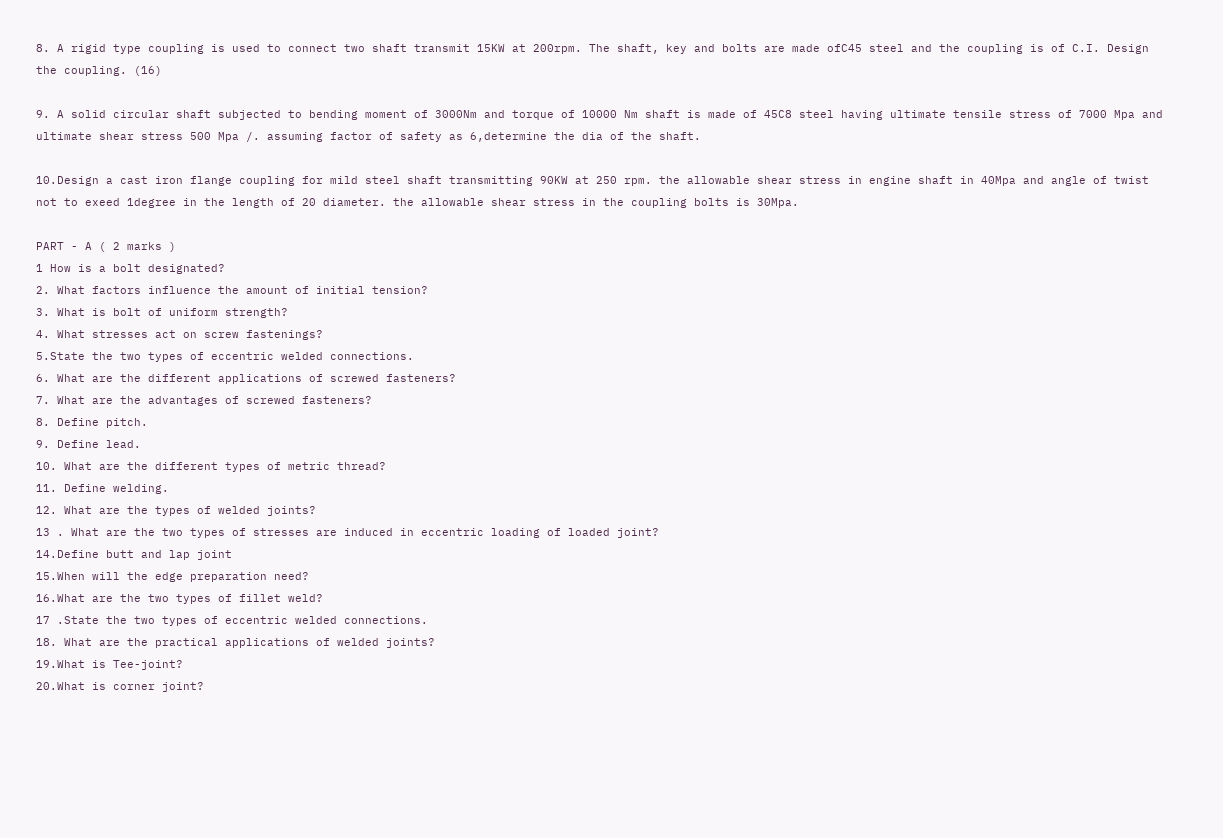8. A rigid type coupling is used to connect two shaft transmit 15KW at 200rpm. The shaft, key and bolts are made ofC45 steel and the coupling is of C.I. Design the coupling. (16)

9. A solid circular shaft subjected to bending moment of 3000Nm and torque of 10000 Nm shaft is made of 45C8 steel having ultimate tensile stress of 7000 Mpa and ultimate shear stress 500 Mpa /. assuming factor of safety as 6,determine the dia of the shaft.

10.Design a cast iron flange coupling for mild steel shaft transmitting 90KW at 250 rpm. the allowable shear stress in engine shaft in 40Mpa and angle of twist not to exeed 1degree in the length of 20 diameter. the allowable shear stress in the coupling bolts is 30Mpa.

PART - A ( 2 marks )
1 How is a bolt designated?
2. What factors influence the amount of initial tension?
3. What is bolt of uniform strength?
4. What stresses act on screw fastenings?
5.State the two types of eccentric welded connections.
6. What are the different applications of screwed fasteners?
7. What are the advantages of screwed fasteners?
8. Define pitch.
9. Define lead.
10. What are the different types of metric thread?
11. Define welding.
12. What are the types of welded joints?
13 . What are the two types of stresses are induced in eccentric loading of loaded joint?
14.Define butt and lap joint
15.When will the edge preparation need?
16.What are the two types of fillet weld?
17 .State the two types of eccentric welded connections.
18. What are the practical applications of welded joints?
19.What is Tee-joint?
20.What is corner joint?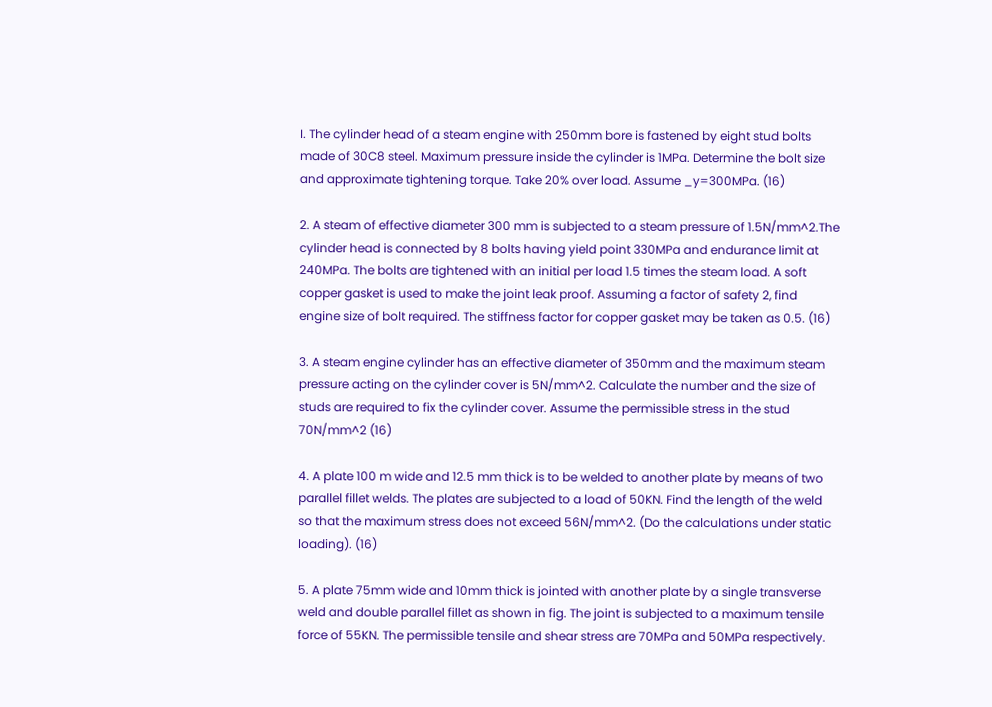I. The cylinder head of a steam engine with 250mm bore is fastened by eight stud bolts made of 30C8 steel. Maximum pressure inside the cylinder is 1MPa. Determine the bolt size and approximate tightening torque. Take 20% over load. Assume _y=300MPa. (16)

2. A steam of effective diameter 300 mm is subjected to a steam pressure of 1.5N/mm^2.The cylinder head is connected by 8 bolts having yield point 330MPa and endurance limit at 240MPa. The bolts are tightened with an initial per load 1.5 times the steam load. A soft copper gasket is used to make the joint leak proof. Assuming a factor of safety 2, find engine size of bolt required. The stiffness factor for copper gasket may be taken as 0.5. (16)

3. A steam engine cylinder has an effective diameter of 350mm and the maximum steam pressure acting on the cylinder cover is 5N/mm^2. Calculate the number and the size of studs are required to fix the cylinder cover. Assume the permissible stress in the stud 70N/mm^2 (16)

4. A plate 100 m wide and 12.5 mm thick is to be welded to another plate by means of two parallel fillet welds. The plates are subjected to a load of 50KN. Find the length of the weld so that the maximum stress does not exceed 56N/mm^2. (Do the calculations under static loading). (16)

5. A plate 75mm wide and 10mm thick is jointed with another plate by a single transverse weld and double parallel fillet as shown in fig. The joint is subjected to a maximum tensile force of 55KN. The permissible tensile and shear stress are 70MPa and 50MPa respectively.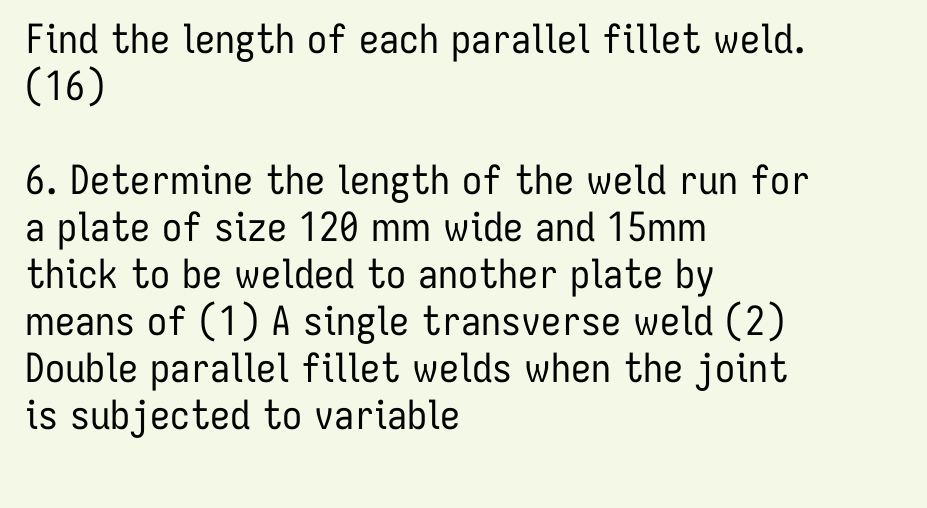Find the length of each parallel fillet weld. (16)

6. Determine the length of the weld run for a plate of size 120 mm wide and 15mm thick to be welded to another plate by means of (1) A single transverse weld (2) Double parallel fillet welds when the joint is subjected to variable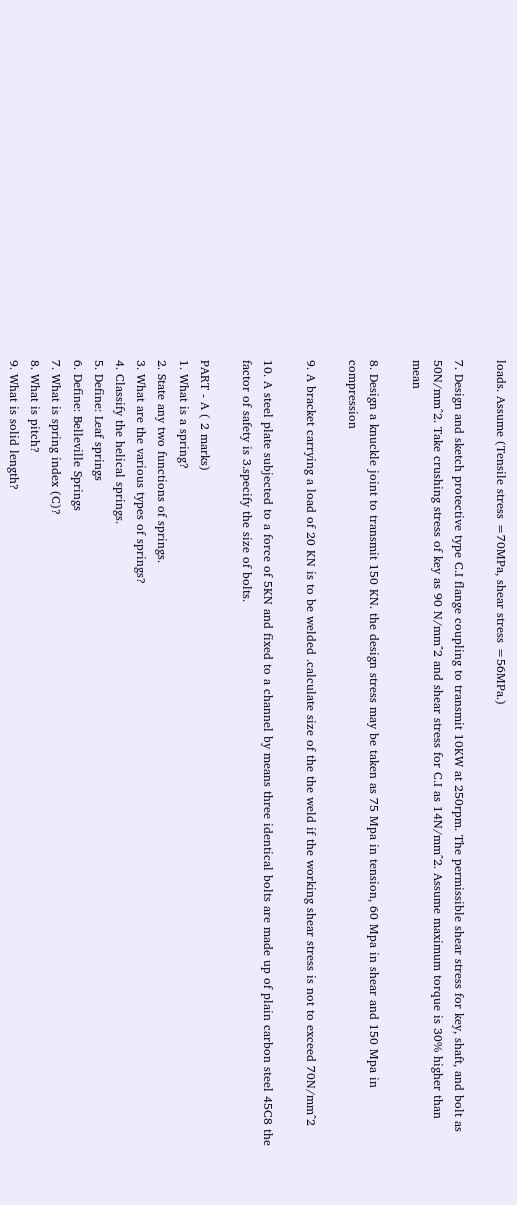loads. Assume (Tensile stress =70MPa, shear stress =56MPa.)

7. Design and sketch protective type C.I flange coupling to transmit 10KW at 250rpm. The permissible shear stress for key, shaft, and bolt as 50N/mm^2. Take crushing stress of key as 90 N/mm^2 and shear stress for C.I as 14N/mm^2. Assume maximum torque is 30% higher than mean

8. Design a knuckle joint to transmit 150 KN. the design stress may be taken as 75 Mpa in tension, 60 Mpa in shear and 150 Mpa in compression

9. A bracket carrying a load of 20 KN is to be welded .calculate size of the the weld if the working shear stress is not to exceed 70N/mm^2

10. A steel plate subjected to a force of 5KN and fixed to a channel by means three identical bolts are made up of plain carbon steel 45C8 the factor of safety is 3.specify the size of bolts.

PART - A ( 2 marks)
1. What is a spring?
2. State any two functions of springs.
3. What are the various types of springs?
4. Classify the helical springs.
5. Define: Leaf springs
6. Define: Belleville Springs
7. What is spring index (C)?
8. What is pitch?
9. What is solid length?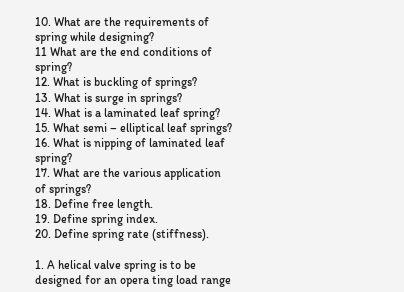10. What are the requirements of spring while designing?
11 What are the end conditions of spring?
12. What is buckling of springs?
13. What is surge in springs?
14. What is a laminated leaf spring?
15. What semi – elliptical leaf springs?
16. What is nipping of laminated leaf spring?
17. What are the various application of springs?
18. Define free length.
19. Define spring index.
20. Define spring rate (stiffness).

1. A helical valve spring is to be designed for an opera ting load range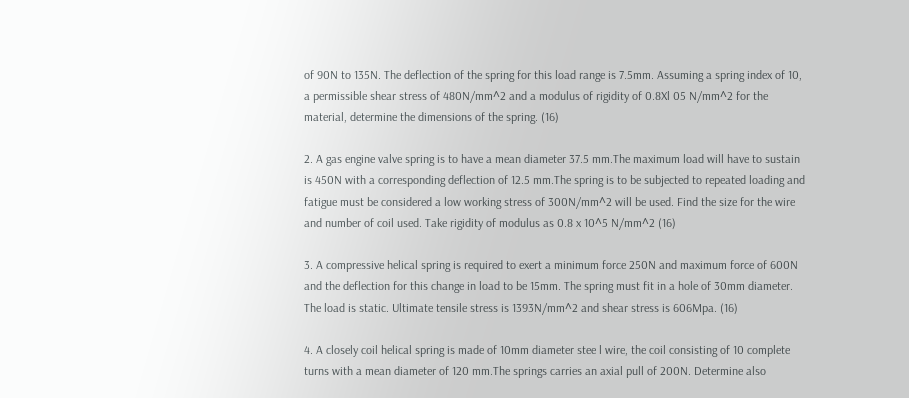of 90N to 135N. The deflection of the spring for this load range is 7.5mm. Assuming a spring index of 10, a permissible shear stress of 480N/mm^2 and a modulus of rigidity of 0.8Xl 05 N/mm^2 for the material, determine the dimensions of the spring. (16)

2. A gas engine valve spring is to have a mean diameter 37.5 mm.The maximum load will have to sustain is 450N with a corresponding deflection of 12.5 mm.The spring is to be subjected to repeated loading and fatigue must be considered a low working stress of 300N/mm^2 will be used. Find the size for the wire and number of coil used. Take rigidity of modulus as 0.8 x 10^5 N/mm^2 (16)

3. A compressive helical spring is required to exert a minimum force 250N and maximum force of 600N and the deflection for this change in load to be 15mm. The spring must fit in a hole of 30mm diameter. The load is static. Ultimate tensile stress is 1393N/mm^2 and shear stress is 606Mpa. (16)

4. A closely coil helical spring is made of 10mm diameter stee l wire, the coil consisting of 10 complete turns with a mean diameter of 120 mm.The springs carries an axial pull of 200N. Determine also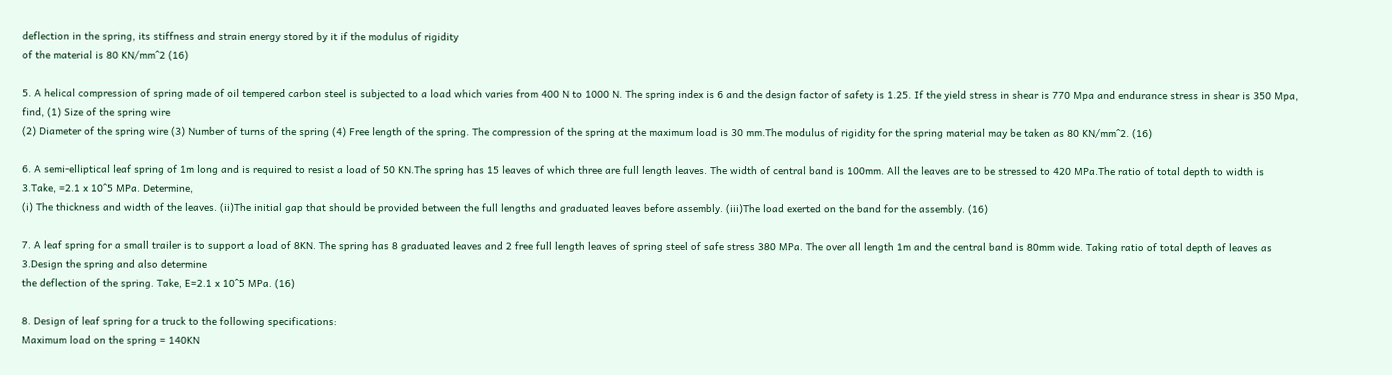deflection in the spring, its stiffness and strain energy stored by it if the modulus of rigidity
of the material is 80 KN/mm^2 (16)

5. A helical compression of spring made of oil tempered carbon steel is subjected to a load which varies from 400 N to 1000 N. The spring index is 6 and the design factor of safety is 1.25. If the yield stress in shear is 770 Mpa and endurance stress in shear is 350 Mpa, find, (1) Size of the spring wire
(2) Diameter of the spring wire (3) Number of turns of the spring (4) Free length of the spring. The compression of the spring at the maximum load is 30 mm.The modulus of rigidity for the spring material may be taken as 80 KN/mm^2. (16)

6. A semi-elliptical leaf spring of 1m long and is required to resist a load of 50 KN.The spring has 15 leaves of which three are full length leaves. The width of central band is 100mm. All the leaves are to be stressed to 420 MPa.The ratio of total depth to width is 3.Take, =2.1 x 10^5 MPa. Determine,
(i) The thickness and width of the leaves. (ii)The initial gap that should be provided between the full lengths and graduated leaves before assembly. (iii)The load exerted on the band for the assembly. (16)

7. A leaf spring for a small trailer is to support a load of 8KN. The spring has 8 graduated leaves and 2 free full length leaves of spring steel of safe stress 380 MPa. The over all length 1m and the central band is 80mm wide. Taking ratio of total depth of leaves as 3.Design the spring and also determine
the deflection of the spring. Take, E=2.1 x 10^5 MPa. (16)

8. Design of leaf spring for a truck to the following specifications:
Maximum load on the spring = 140KN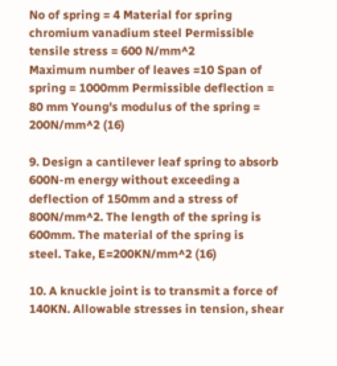No of spring = 4 Material for spring chromium vanadium steel Permissible tensile stress = 600 N/mm^2
Maximum number of leaves =10 Span of spring = 1000mm Permissible deflection = 80 mm Young's modulus of the spring = 200N/mm^2 (16)

9. Design a cantilever leaf spring to absorb 600N-m energy without exceeding a deflection of 150mm and a stress of 800N/mm^2. The length of the spring is 600mm. The material of the spring is
steel. Take, E=200KN/mm^2 (16)

10. A knuckle joint is to transmit a force of 140KN. Allowable stresses in tension, shear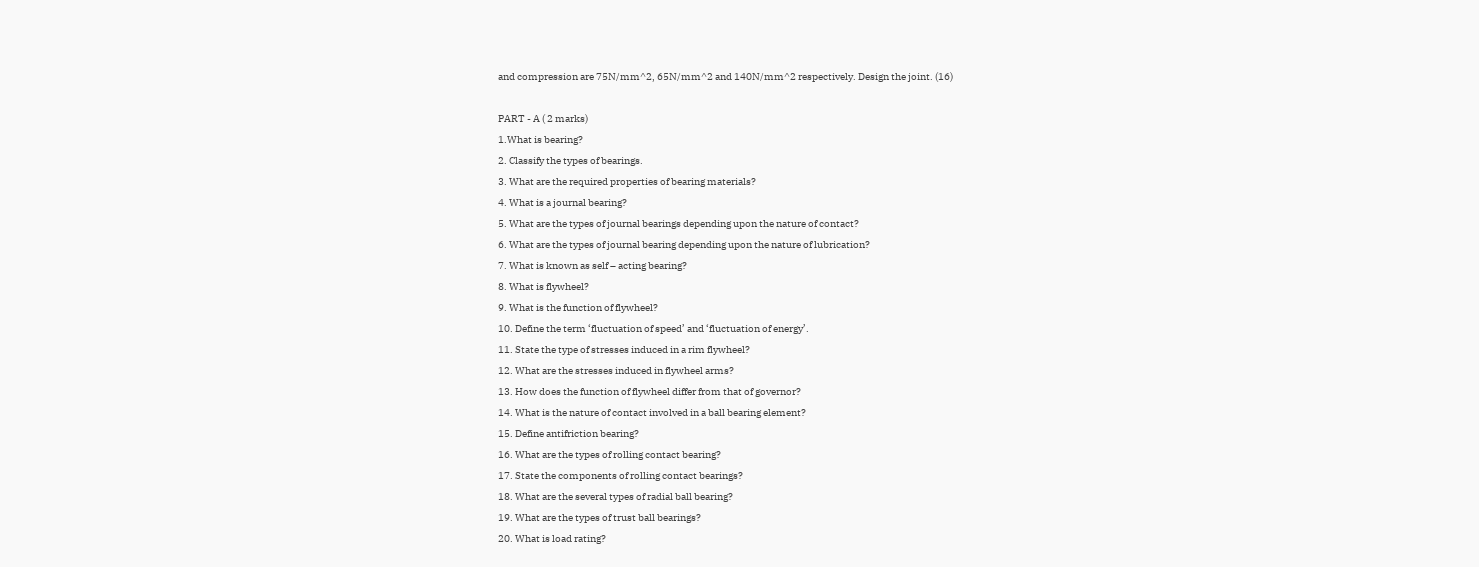and compression are 75N/mm^2, 65N/mm^2 and 140N/mm^2 respectively. Design the joint. (16)

PART - A ( 2 marks)
1.What is bearing?
2. Classify the types of bearings.
3. What are the required properties of bearing materials?
4. What is a journal bearing?
5. What are the types of journal bearings depending upon the nature of contact?
6. What are the types of journal bearing depending upon the nature of lubrication?
7. What is known as self – acting bearing?
8. What is flywheel?
9. What is the function of flywheel?
10. Define the term ‘fluctuation of speed’ and ‘fluctuation of energy’.
11. State the type of stresses induced in a rim flywheel?
12. What are the stresses induced in flywheel arms?
13. How does the function of flywheel differ from that of governor?
14. What is the nature of contact involved in a ball bearing element?
15. Define antifriction bearing?
16. What are the types of rolling contact bearing?
17. State the components of rolling contact bearings?
18. What are the several types of radial ball bearing?
19. What are the types of trust ball bearings?
20. What is load rating?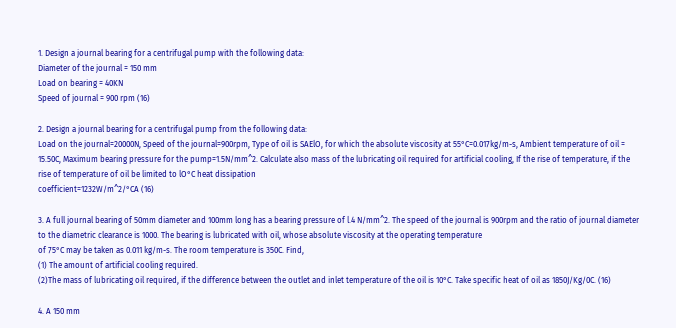1. Design a journal bearing for a centrifugal pump with the following data:
Diameter of the journal = 150 mm
Load on bearing = 40KN
Speed of journal = 900 rpm (16)

2. Design a journal bearing for a centrifugal pump from the following data:
Load on the journal=20000N, Speed of the journal=900rpm, Type of oil is SAElO, for which the absolute viscosity at 55°C=0.017kg/m-s, Ambient temperature of oil = 15.50C, Maximum bearing pressure for the pump=1.5N/mm^2. Calculate also mass of the lubricating oil required for artificial cooling, If the rise of temperature, if the rise of temperature of oil be limited to lO°C heat dissipation
coefficient=1232W/m^2/°CA (16)

3. A full journal bearing of 50mm diameter and 100mm long has a bearing pressure of l.4 N/mm^2. The speed of the journal is 900rpm and the ratio of journal diameter to the diametric clearance is 1000. The bearing is lubricated with oil, whose absolute viscosity at the operating temperature
of 75°C may be taken as 0.011 kg/m-s. The room temperature is 350C. Find,
(1) The amount of artificial cooling required.
(2)The mass of lubricating oil required, if the difference between the outlet and inlet temperature of the oil is 10°C. Take specific heat of oil as 1850J/Kg/0C. (16)

4. A 150 mm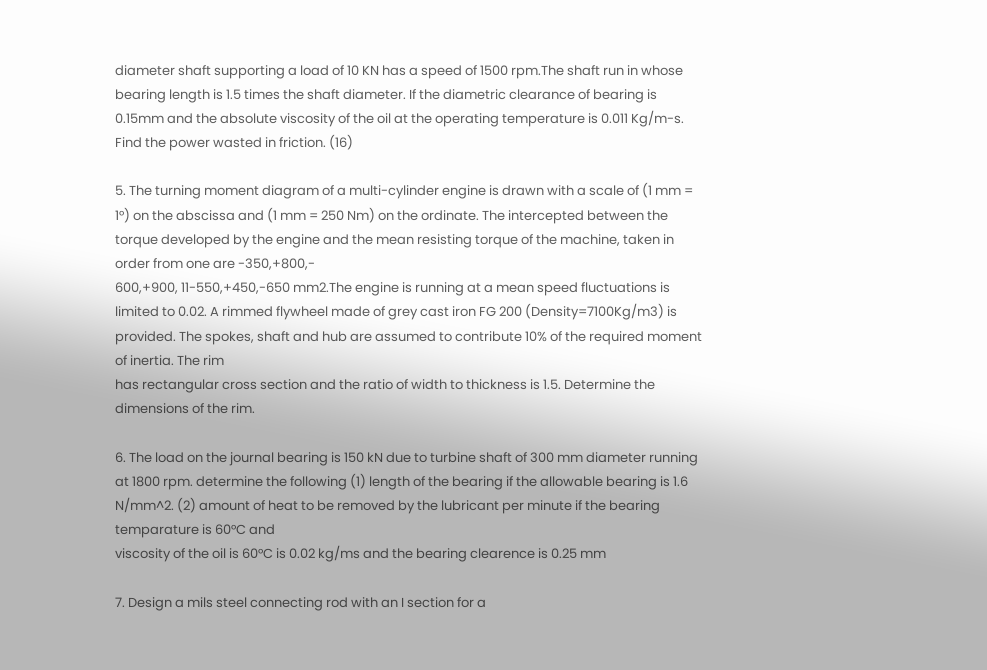diameter shaft supporting a load of 10 KN has a speed of 1500 rpm.The shaft run in whose bearing length is 1.5 times the shaft diameter. If the diametric clearance of bearing is 0.15mm and the absolute viscosity of the oil at the operating temperature is 0.011 Kg/m-s. Find the power wasted in friction. (16)

5. The turning moment diagram of a multi-cylinder engine is drawn with a scale of (1 mm = 1°) on the abscissa and (1 mm = 250 Nm) on the ordinate. The intercepted between the torque developed by the engine and the mean resisting torque of the machine, taken in order from one are -350,+800,-
600,+900, 11-550,+450,-650 mm2.The engine is running at a mean speed fluctuations is limited to 0.02. A rimmed flywheel made of grey cast iron FG 200 (Density=7100Kg/m3) is provided. The spokes, shaft and hub are assumed to contribute 10% of the required moment of inertia. The rim
has rectangular cross section and the ratio of width to thickness is 1.5. Determine the dimensions of the rim.

6. The load on the journal bearing is 150 kN due to turbine shaft of 300 mm diameter running at 1800 rpm. determine the following (1) length of the bearing if the allowable bearing is 1.6 N/mm^2. (2) amount of heat to be removed by the lubricant per minute if the bearing temparature is 60°C and
viscosity of the oil is 60°C is 0.02 kg/ms and the bearing clearence is 0.25 mm

7. Design a mils steel connecting rod with an I section for a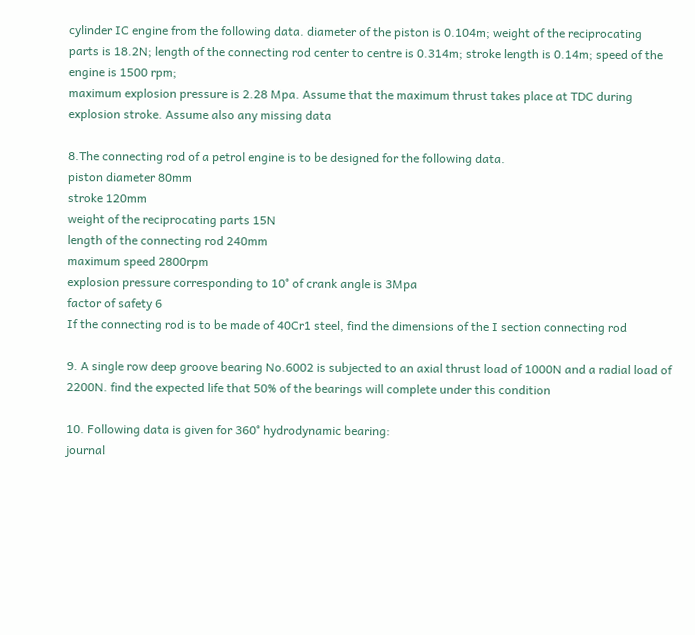cylinder IC engine from the following data. diameter of the piston is 0.104m; weight of the reciprocating parts is 18.2N; length of the connecting rod center to centre is 0.314m; stroke length is 0.14m; speed of the engine is 1500 rpm;
maximum explosion pressure is 2.28 Mpa. Assume that the maximum thrust takes place at TDC during explosion stroke. Assume also any missing data

8.The connecting rod of a petrol engine is to be designed for the following data.
piston diameter 80mm
stroke 120mm
weight of the reciprocating parts 15N
length of the connecting rod 240mm
maximum speed 2800rpm
explosion pressure corresponding to 10° of crank angle is 3Mpa
factor of safety 6
If the connecting rod is to be made of 40Cr1 steel, find the dimensions of the I section connecting rod

9. A single row deep groove bearing No.6002 is subjected to an axial thrust load of 1000N and a radial load of 2200N. find the expected life that 50% of the bearings will complete under this condition

10. Following data is given for 360° hydrodynamic bearing:
journal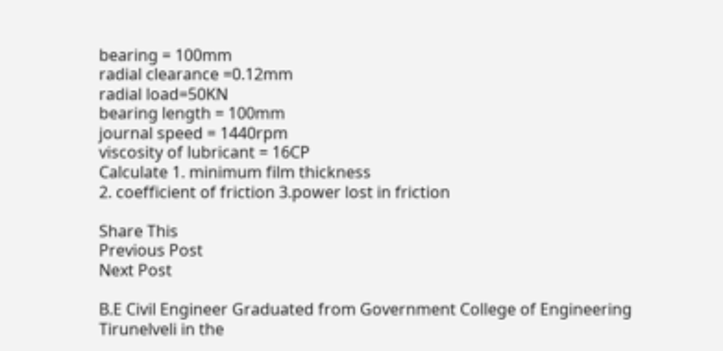bearing = 100mm
radial clearance =0.12mm
radial load=50KN
bearing length = 100mm
journal speed = 1440rpm
viscosity of lubricant = 16CP
Calculate 1. minimum film thickness
2. coefficient of friction 3.power lost in friction

Share This
Previous Post
Next Post

B.E Civil Engineer Graduated from Government College of Engineering Tirunelveli in the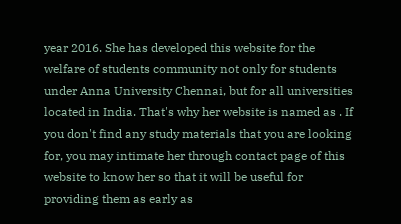year 2016. She has developed this website for the welfare of students community not only for students under Anna University Chennai, but for all universities located in India. That's why her website is named as . If you don't find any study materials that you are looking for, you may intimate her through contact page of this website to know her so that it will be useful for providing them as early as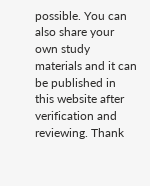possible. You can also share your own study materials and it can be published in this website after verification and reviewing. Thank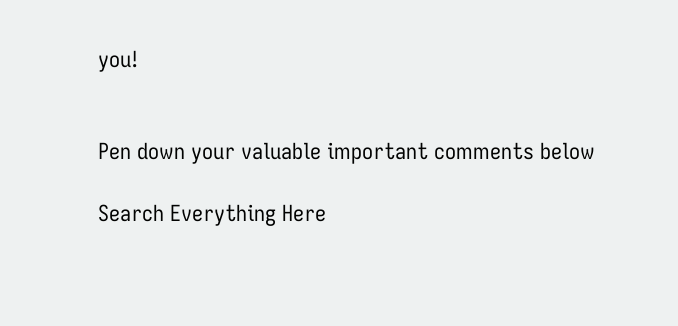you!


Pen down your valuable important comments below

Search Everything Here